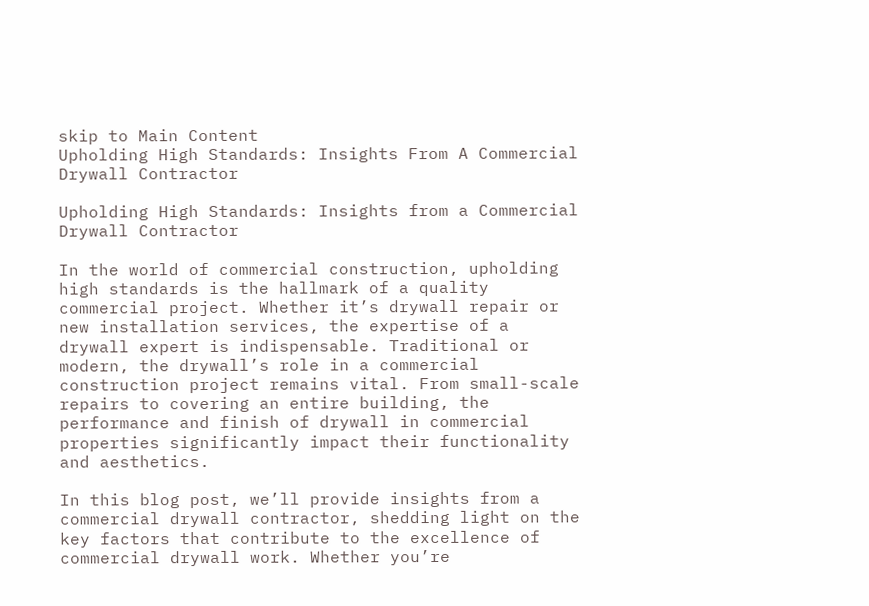skip to Main Content
Upholding High Standards: Insights From A Commercial Drywall Contractor

Upholding High Standards: Insights from a Commercial Drywall Contractor

In the world of commercial construction, upholding high standards is the hallmark of a quality commercial project. Whether it’s drywall repair or new installation services, the expertise of a drywall expert is indispensable. Traditional or modern, the drywall’s role in a commercial construction project remains vital. From small-scale repairs to covering an entire building, the performance and finish of drywall in commercial properties significantly impact their functionality and aesthetics.

In this blog post, we’ll provide insights from a commercial drywall contractor, shedding light on the key factors that contribute to the excellence of commercial drywall work. Whether you’re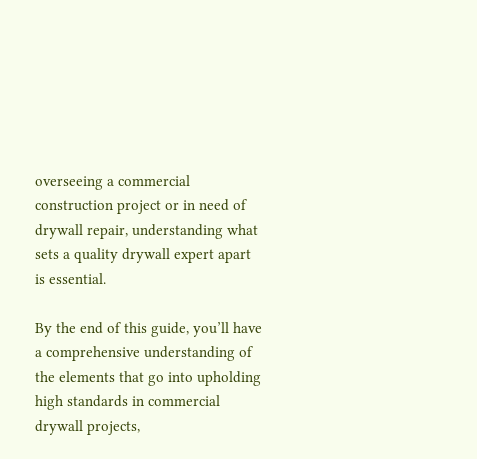overseeing a commercial construction project or in need of drywall repair, understanding what sets a quality drywall expert apart is essential.

By the end of this guide, you’ll have a comprehensive understanding of the elements that go into upholding high standards in commercial drywall projects,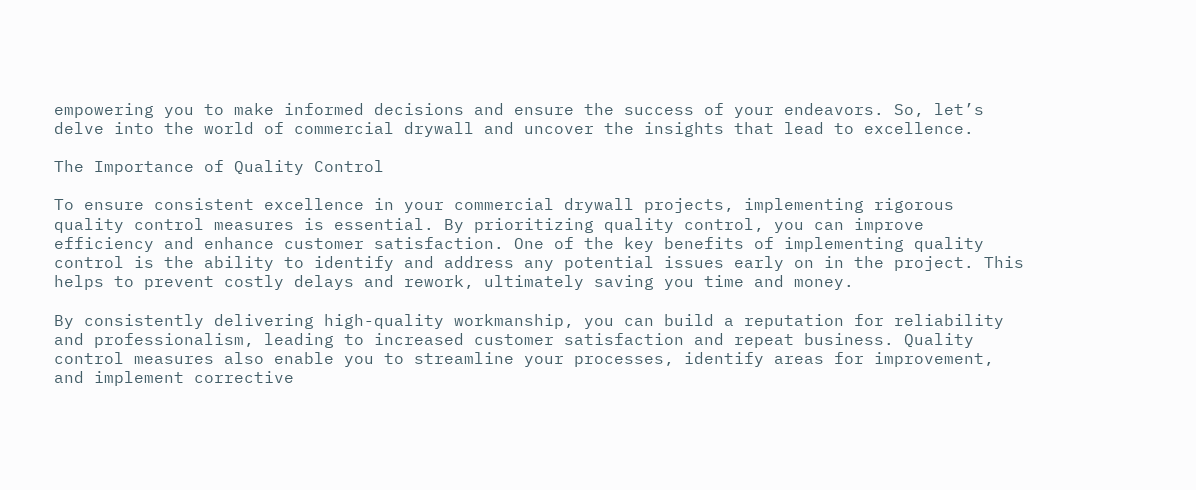empowering you to make informed decisions and ensure the success of your endeavors. So, let’s delve into the world of commercial drywall and uncover the insights that lead to excellence.

The Importance of Quality Control

To ensure consistent excellence in your commercial drywall projects, implementing rigorous quality control measures is essential. By prioritizing quality control, you can improve efficiency and enhance customer satisfaction. One of the key benefits of implementing quality control is the ability to identify and address any potential issues early on in the project. This helps to prevent costly delays and rework, ultimately saving you time and money.

By consistently delivering high-quality workmanship, you can build a reputation for reliability and professionalism, leading to increased customer satisfaction and repeat business. Quality control measures also enable you to streamline your processes, identify areas for improvement, and implement corrective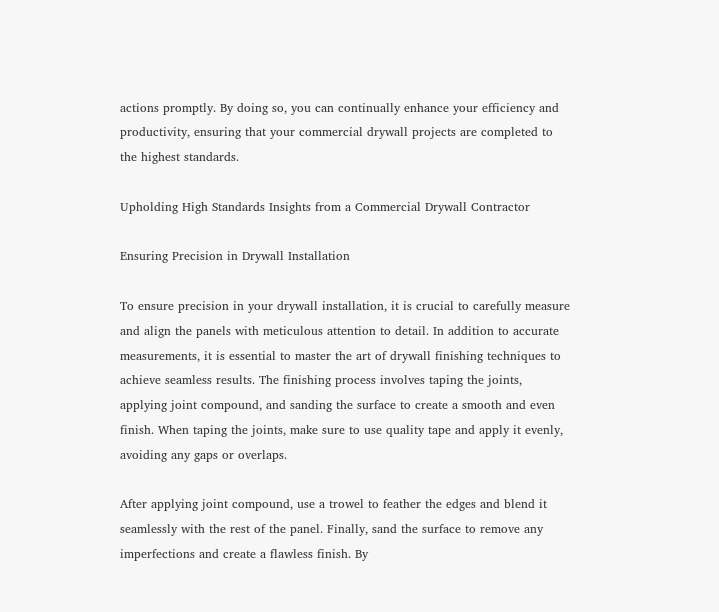actions promptly. By doing so, you can continually enhance your efficiency and productivity, ensuring that your commercial drywall projects are completed to the highest standards.

Upholding High Standards Insights from a Commercial Drywall Contractor

Ensuring Precision in Drywall Installation

To ensure precision in your drywall installation, it is crucial to carefully measure and align the panels with meticulous attention to detail. In addition to accurate measurements, it is essential to master the art of drywall finishing techniques to achieve seamless results. The finishing process involves taping the joints, applying joint compound, and sanding the surface to create a smooth and even finish. When taping the joints, make sure to use quality tape and apply it evenly, avoiding any gaps or overlaps.

After applying joint compound, use a trowel to feather the edges and blend it seamlessly with the rest of the panel. Finally, sand the surface to remove any imperfections and create a flawless finish. By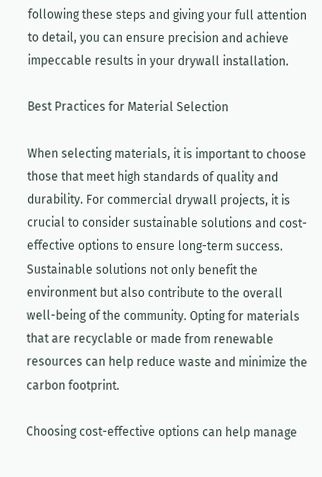following these steps and giving your full attention to detail, you can ensure precision and achieve impeccable results in your drywall installation.

Best Practices for Material Selection

When selecting materials, it is important to choose those that meet high standards of quality and durability. For commercial drywall projects, it is crucial to consider sustainable solutions and cost-effective options to ensure long-term success. Sustainable solutions not only benefit the environment but also contribute to the overall well-being of the community. Opting for materials that are recyclable or made from renewable resources can help reduce waste and minimize the carbon footprint.

Choosing cost-effective options can help manage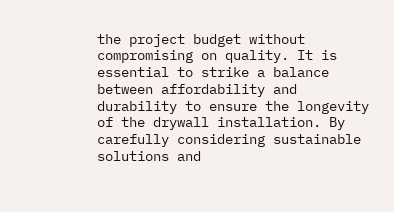the project budget without compromising on quality. It is essential to strike a balance between affordability and durability to ensure the longevity of the drywall installation. By carefully considering sustainable solutions and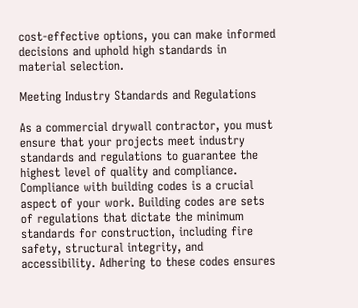cost-effective options, you can make informed decisions and uphold high standards in material selection.

Meeting Industry Standards and Regulations

As a commercial drywall contractor, you must ensure that your projects meet industry standards and regulations to guarantee the highest level of quality and compliance. Compliance with building codes is a crucial aspect of your work. Building codes are sets of regulations that dictate the minimum standards for construction, including fire safety, structural integrity, and accessibility. Adhering to these codes ensures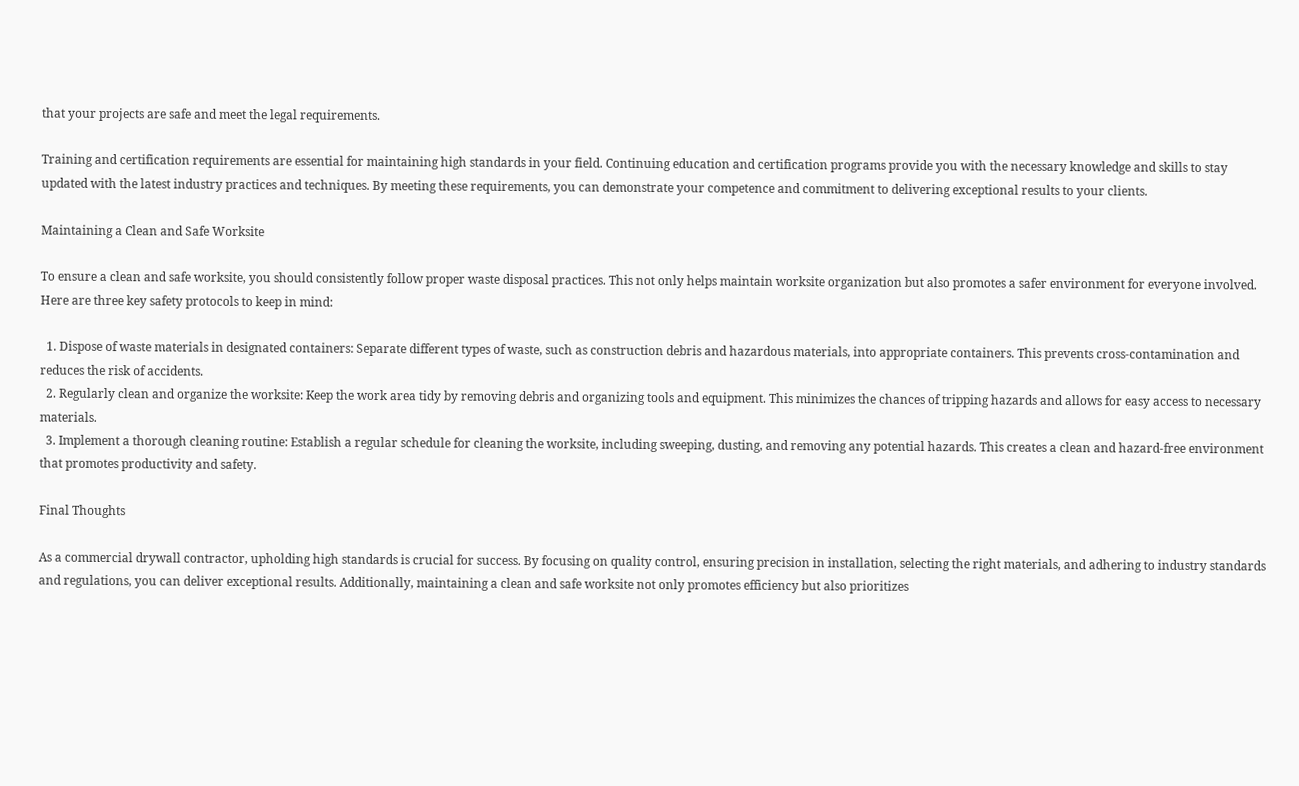that your projects are safe and meet the legal requirements.

Training and certification requirements are essential for maintaining high standards in your field. Continuing education and certification programs provide you with the necessary knowledge and skills to stay updated with the latest industry practices and techniques. By meeting these requirements, you can demonstrate your competence and commitment to delivering exceptional results to your clients.

Maintaining a Clean and Safe Worksite

To ensure a clean and safe worksite, you should consistently follow proper waste disposal practices. This not only helps maintain worksite organization but also promotes a safer environment for everyone involved. Here are three key safety protocols to keep in mind:

  1. Dispose of waste materials in designated containers: Separate different types of waste, such as construction debris and hazardous materials, into appropriate containers. This prevents cross-contamination and reduces the risk of accidents.
  2. Regularly clean and organize the worksite: Keep the work area tidy by removing debris and organizing tools and equipment. This minimizes the chances of tripping hazards and allows for easy access to necessary materials.
  3. Implement a thorough cleaning routine: Establish a regular schedule for cleaning the worksite, including sweeping, dusting, and removing any potential hazards. This creates a clean and hazard-free environment that promotes productivity and safety.

Final Thoughts

As a commercial drywall contractor, upholding high standards is crucial for success. By focusing on quality control, ensuring precision in installation, selecting the right materials, and adhering to industry standards and regulations, you can deliver exceptional results. Additionally, maintaining a clean and safe worksite not only promotes efficiency but also prioritizes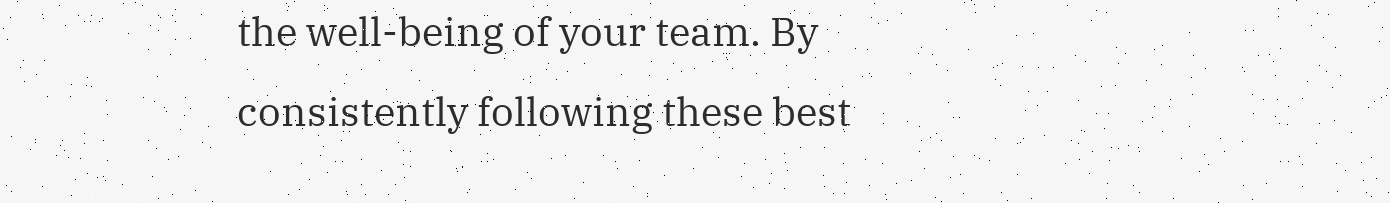the well-being of your team. By consistently following these best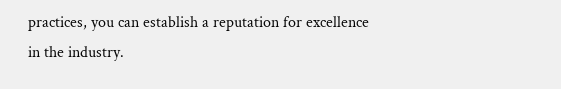practices, you can establish a reputation for excellence in the industry.